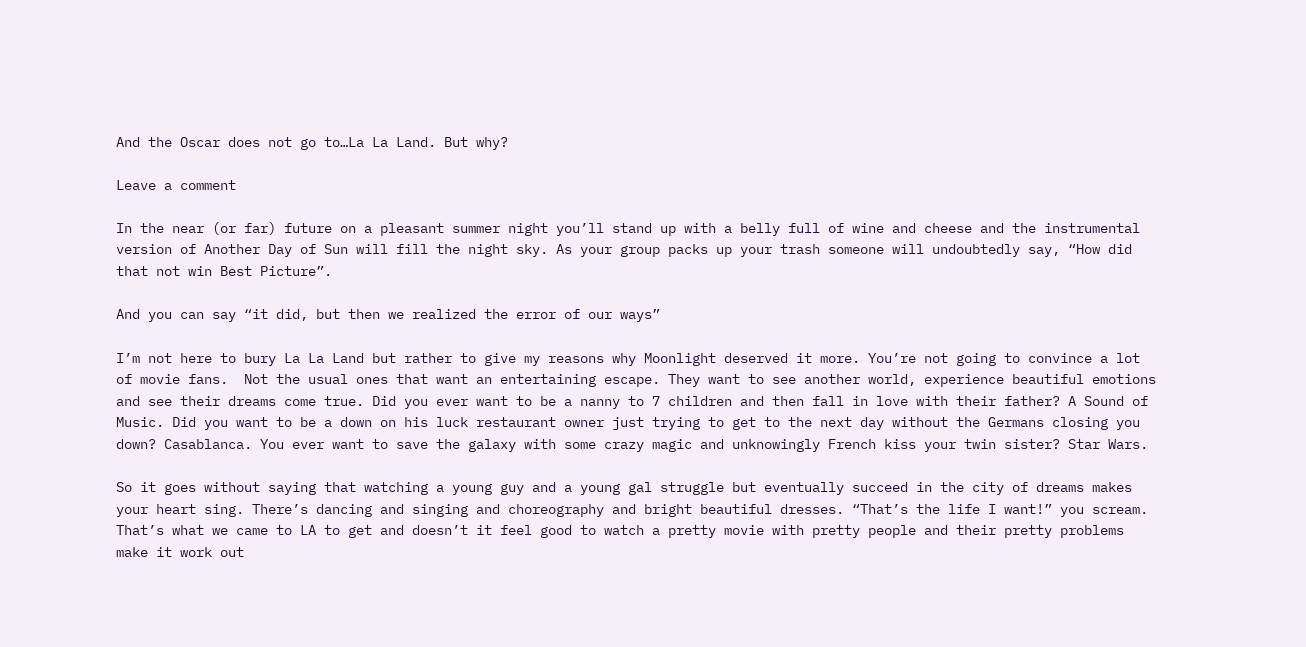And the Oscar does not go to…La La Land. But why?

Leave a comment

In the near (or far) future on a pleasant summer night you’ll stand up with a belly full of wine and cheese and the instrumental version of Another Day of Sun will fill the night sky. As your group packs up your trash someone will undoubtedly say, “How did that not win Best Picture”.

And you can say “it did, but then we realized the error of our ways”

I’m not here to bury La La Land but rather to give my reasons why Moonlight deserved it more. You’re not going to convince a lot of movie fans.  Not the usual ones that want an entertaining escape. They want to see another world, experience beautiful emotions and see their dreams come true. Did you ever want to be a nanny to 7 children and then fall in love with their father? A Sound of Music. Did you want to be a down on his luck restaurant owner just trying to get to the next day without the Germans closing you down? Casablanca. You ever want to save the galaxy with some crazy magic and unknowingly French kiss your twin sister? Star Wars.

So it goes without saying that watching a young guy and a young gal struggle but eventually succeed in the city of dreams makes your heart sing. There’s dancing and singing and choreography and bright beautiful dresses. “That’s the life I want!” you scream. That’s what we came to LA to get and doesn’t it feel good to watch a pretty movie with pretty people and their pretty problems make it work out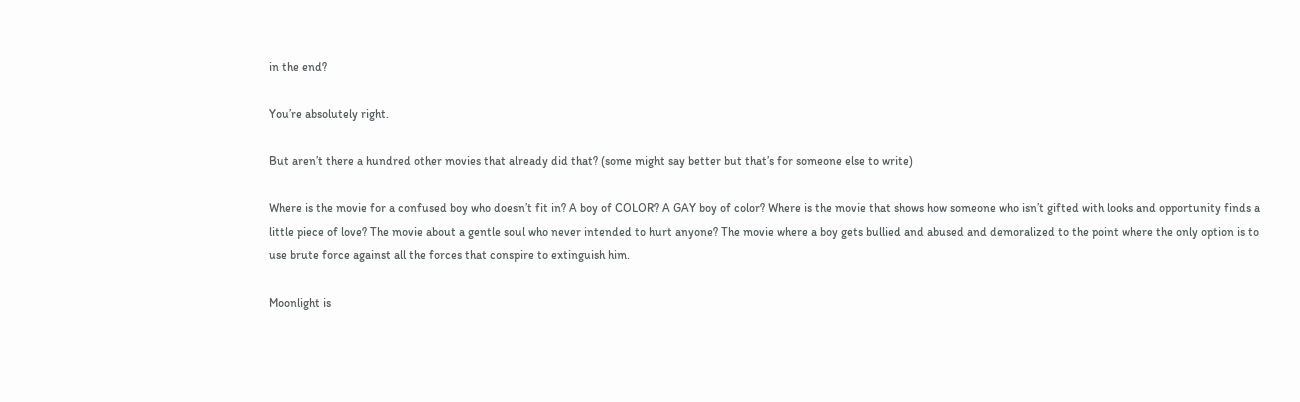in the end?

You’re absolutely right.

But aren’t there a hundred other movies that already did that? (some might say better but that’s for someone else to write)

Where is the movie for a confused boy who doesn’t fit in? A boy of COLOR? A GAY boy of color? Where is the movie that shows how someone who isn’t gifted with looks and opportunity finds a little piece of love? The movie about a gentle soul who never intended to hurt anyone? The movie where a boy gets bullied and abused and demoralized to the point where the only option is to use brute force against all the forces that conspire to extinguish him.

Moonlight is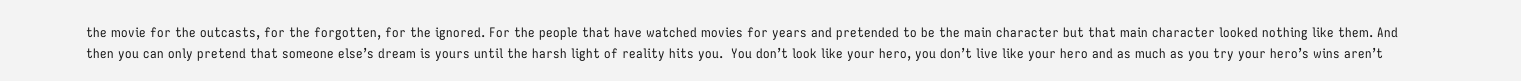the movie for the outcasts, for the forgotten, for the ignored. For the people that have watched movies for years and pretended to be the main character but that main character looked nothing like them. And then you can only pretend that someone else’s dream is yours until the harsh light of reality hits you.  You don’t look like your hero, you don’t live like your hero and as much as you try your hero’s wins aren’t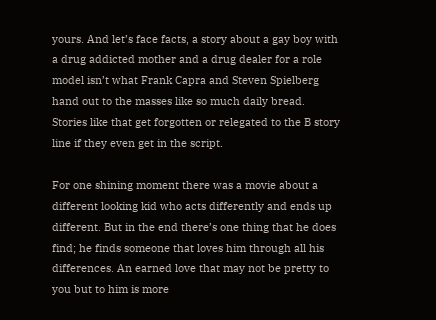yours. And let’s face facts, a story about a gay boy with a drug addicted mother and a drug dealer for a role model isn’t what Frank Capra and Steven Spielberg hand out to the masses like so much daily bread. Stories like that get forgotten or relegated to the B story line if they even get in the script.

For one shining moment there was a movie about a different looking kid who acts differently and ends up different. But in the end there’s one thing that he does find; he finds someone that loves him through all his differences. An earned love that may not be pretty to you but to him is more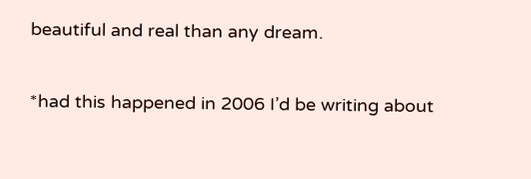beautiful and real than any dream.

*had this happened in 2006 I’d be writing about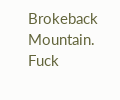Brokeback Mountain. Fuck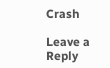Crash

Leave a Reply